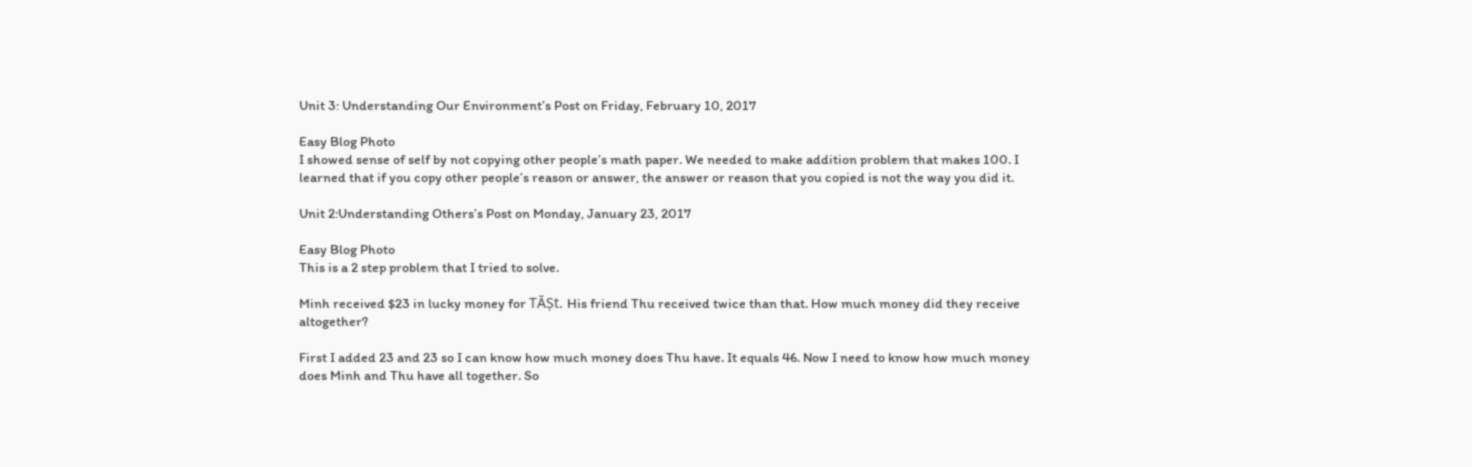Unit 3: Understanding Our Environment’s Post on Friday, February 10, 2017

Easy Blog Photo
I showed sense of self by not copying other people’s math paper. We needed to make addition problem that makes 100. I learned that if you copy other people’s reason or answer, the answer or reason that you copied is not the way you did it.

Unit 2:Understanding Others’s Post on Monday, January 23, 2017

Easy Blog Photo
This is a 2 step problem that I tried to solve.

Minh received $23 in lucky money for TĂȘt. His friend Thu received twice than that. How much money did they receive altogether?

First I added 23 and 23 so I can know how much money does Thu have. It equals 46. Now I need to know how much money does Minh and Thu have all together. So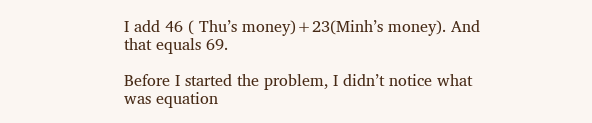I add 46 ( Thu’s money)+23(Minh’s money). And that equals 69.

Before I started the problem, I didn’t notice what was equation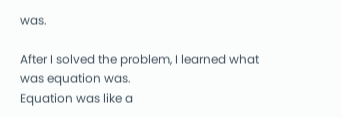was.

After I solved the problem, I learned what was equation was.
Equation was like a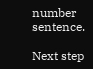number sentence.

Next step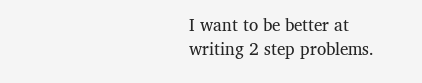I want to be better at writing 2 step problems.